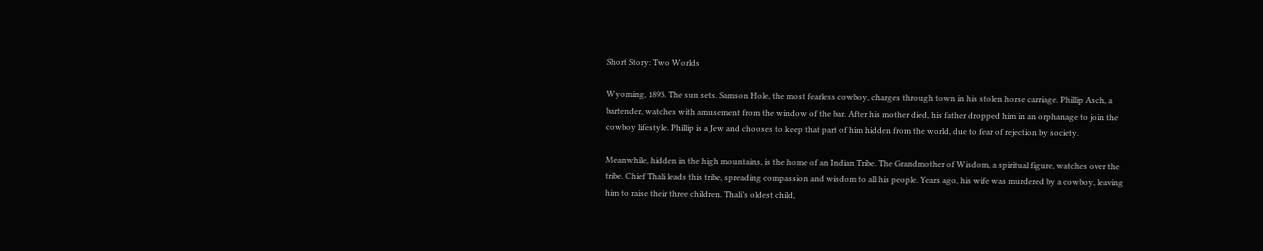Short Story: Two Worlds

Wyoming, 1893. The sun sets. Samson Hole, the most fearless cowboy, charges through town in his stolen horse carriage. Phillip Asch, a bartender, watches with amusement from the window of the bar. After his mother died, his father dropped him in an orphanage to join the cowboy lifestyle. Phillip is a Jew and chooses to keep that part of him hidden from the world, due to fear of rejection by society.

Meanwhile, hidden in the high mountains, is the home of an Indian Tribe. The Grandmother of Wisdom, a spiritual figure, watches over the tribe. Chief Thali leads this tribe, spreading compassion and wisdom to all his people. Years ago, his wife was murdered by a cowboy, leaving him to raise their three children. Thali’s oldest child,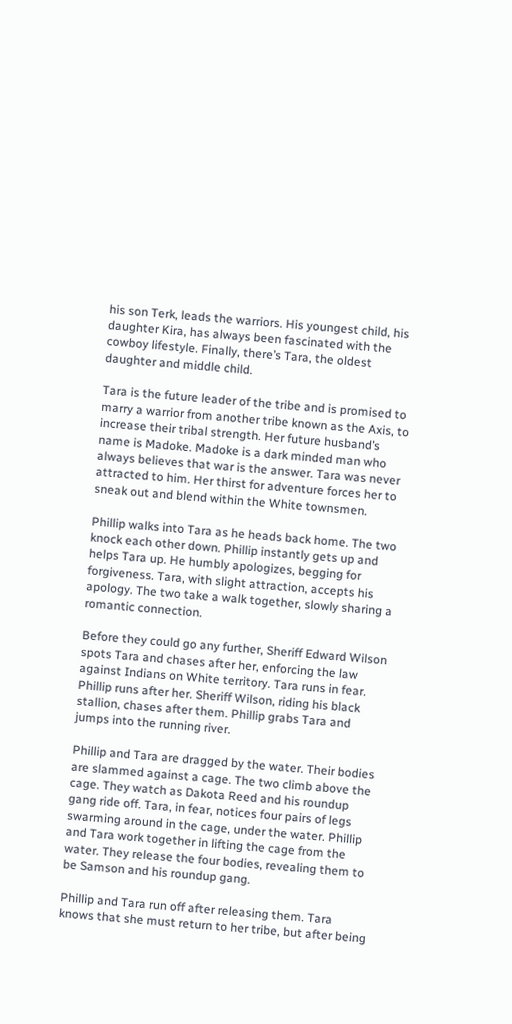his son Terk, leads the warriors. His youngest child, his daughter Kira, has always been fascinated with the cowboy lifestyle. Finally, there’s Tara, the oldest daughter and middle child.

Tara is the future leader of the tribe and is promised to marry a warrior from another tribe known as the Axis, to increase their tribal strength. Her future husband’s name is Madoke. Madoke is a dark minded man who always believes that war is the answer. Tara was never attracted to him. Her thirst for adventure forces her to sneak out and blend within the White townsmen.

Phillip walks into Tara as he heads back home. The two knock each other down. Phillip instantly gets up and helps Tara up. He humbly apologizes, begging for forgiveness. Tara, with slight attraction, accepts his apology. The two take a walk together, slowly sharing a romantic connection.

Before they could go any further, Sheriff Edward Wilson spots Tara and chases after her, enforcing the law against Indians on White territory. Tara runs in fear. Phillip runs after her. Sheriff Wilson, riding his black stallion, chases after them. Phillip grabs Tara and jumps into the running river.

Phillip and Tara are dragged by the water. Their bodies are slammed against a cage. The two climb above the cage. They watch as Dakota Reed and his roundup gang ride off. Tara, in fear, notices four pairs of legs swarming around in the cage, under the water. Phillip and Tara work together in lifting the cage from the water. They release the four bodies, revealing them to be Samson and his roundup gang.

Phillip and Tara run off after releasing them. Tara knows that she must return to her tribe, but after being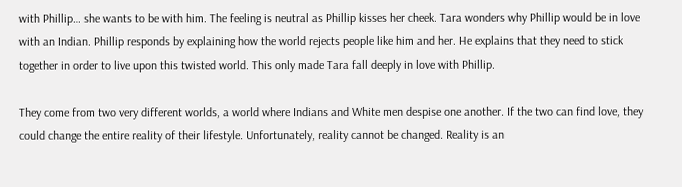with Phillip… she wants to be with him. The feeling is neutral as Phillip kisses her cheek. Tara wonders why Phillip would be in love with an Indian. Phillip responds by explaining how the world rejects people like him and her. He explains that they need to stick together in order to live upon this twisted world. This only made Tara fall deeply in love with Phillip.

They come from two very different worlds, a world where Indians and White men despise one another. If the two can find love, they could change the entire reality of their lifestyle. Unfortunately, reality cannot be changed. Reality is an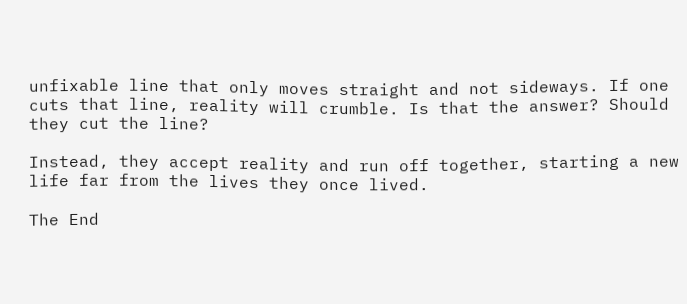unfixable line that only moves straight and not sideways. If one cuts that line, reality will crumble. Is that the answer? Should they cut the line?

Instead, they accept reality and run off together, starting a new life far from the lives they once lived.

The End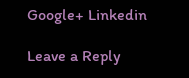Google+ Linkedin

Leave a Reply